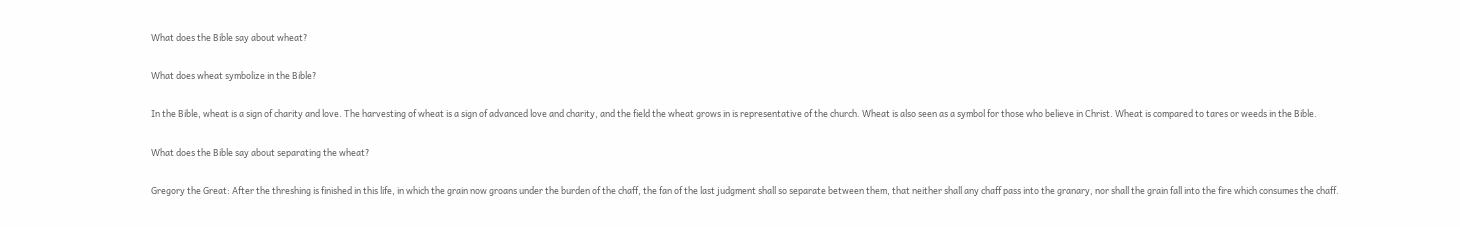What does the Bible say about wheat?

What does wheat symbolize in the Bible?

In the Bible, wheat is a sign of charity and love. The harvesting of wheat is a sign of advanced love and charity, and the field the wheat grows in is representative of the church. Wheat is also seen as a symbol for those who believe in Christ. Wheat is compared to tares or weeds in the Bible.

What does the Bible say about separating the wheat?

Gregory the Great: After the threshing is finished in this life, in which the grain now groans under the burden of the chaff, the fan of the last judgment shall so separate between them, that neither shall any chaff pass into the granary, nor shall the grain fall into the fire which consumes the chaff.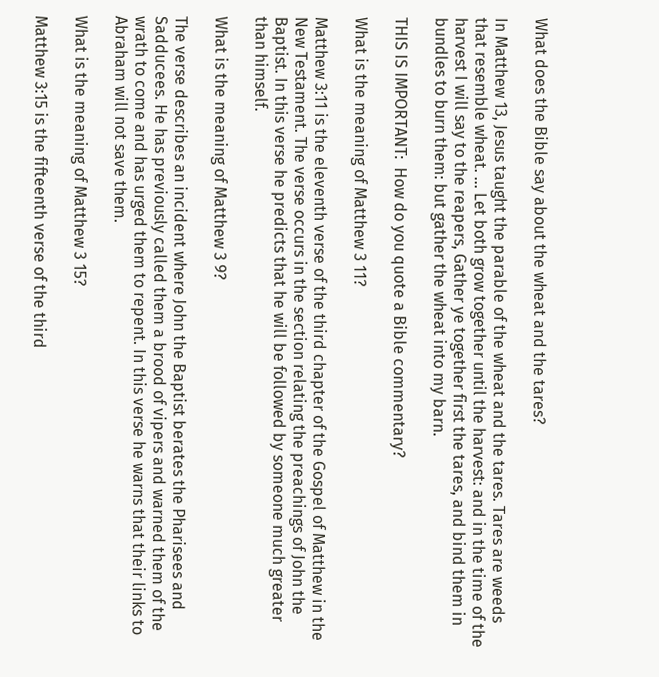What does the Bible say about the wheat and the tares?

In Matthew 13, Jesus taught the parable of the wheat and the tares. Tares are weeds that resemble wheat. … Let both grow together until the harvest: and in the time of the harvest I will say to the reapers, Gather ye together first the tares, and bind them in bundles to burn them: but gather the wheat into my barn.

THIS IS IMPORTANT:  How do you quote a Bible commentary?

What is the meaning of Matthew 3 11?

Matthew 3:11 is the eleventh verse of the third chapter of the Gospel of Matthew in the New Testament. The verse occurs in the section relating the preachings of John the Baptist. In this verse he predicts that he will be followed by someone much greater than himself.

What is the meaning of Matthew 3 9?

The verse describes an incident where John the Baptist berates the Pharisees and Sadducees. He has previously called them a brood of vipers and warned them of the wrath to come and has urged them to repent. In this verse he warns that their links to Abraham will not save them.

What is the meaning of Matthew 3 15?

Matthew 3:15 is the fifteenth verse of the third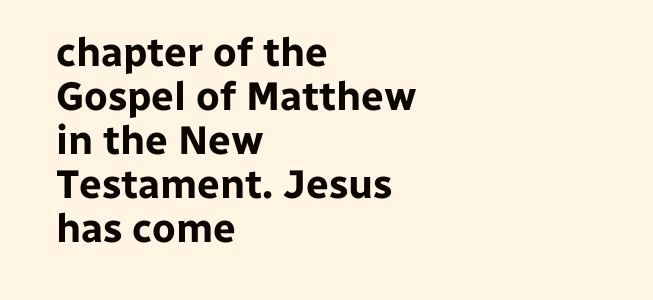chapter of the Gospel of Matthew in the New Testament. Jesus has come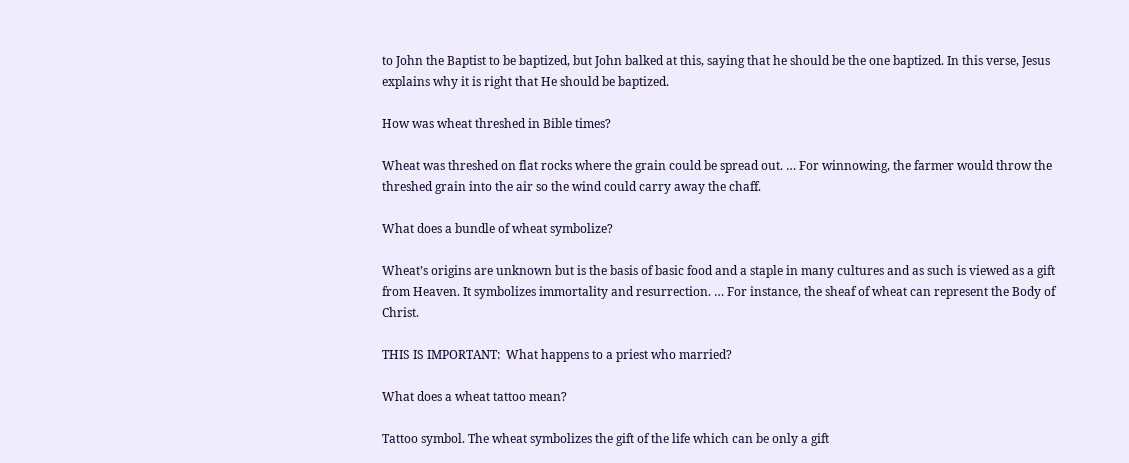to John the Baptist to be baptized, but John balked at this, saying that he should be the one baptized. In this verse, Jesus explains why it is right that He should be baptized.

How was wheat threshed in Bible times?

Wheat was threshed on flat rocks where the grain could be spread out. … For winnowing, the farmer would throw the threshed grain into the air so the wind could carry away the chaff.

What does a bundle of wheat symbolize?

Wheat’s origins are unknown but is the basis of basic food and a staple in many cultures and as such is viewed as a gift from Heaven. It symbolizes immortality and resurrection. … For instance, the sheaf of wheat can represent the Body of Christ.

THIS IS IMPORTANT:  What happens to a priest who married?

What does a wheat tattoo mean?

Tattoo symbol. The wheat symbolizes the gift of the life which can be only a gift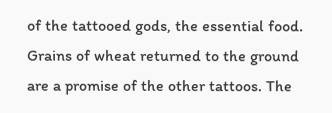of the tattooed gods, the essential food. Grains of wheat returned to the ground are a promise of the other tattoos. The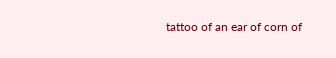tattoo of an ear of corn of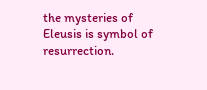the mysteries of Eleusis is symbol of resurrection.